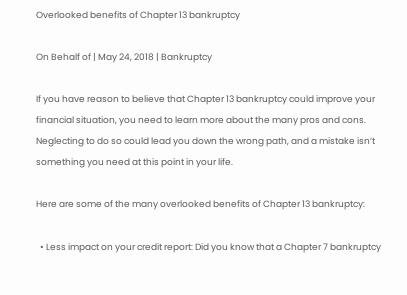Overlooked benefits of Chapter 13 bankruptcy

On Behalf of | May 24, 2018 | Bankruptcy

If you have reason to believe that Chapter 13 bankruptcy could improve your financial situation, you need to learn more about the many pros and cons. Neglecting to do so could lead you down the wrong path, and a mistake isn’t something you need at this point in your life.

Here are some of the many overlooked benefits of Chapter 13 bankruptcy:

  • Less impact on your credit report: Did you know that a Chapter 7 bankruptcy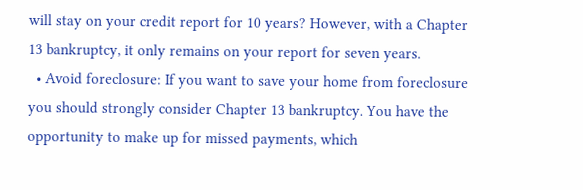will stay on your credit report for 10 years? However, with a Chapter 13 bankruptcy, it only remains on your report for seven years.
  • Avoid foreclosure: If you want to save your home from foreclosure you should strongly consider Chapter 13 bankruptcy. You have the opportunity to make up for missed payments, which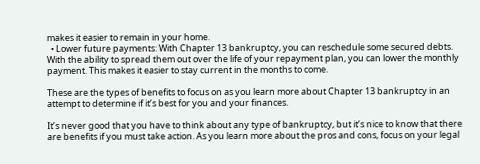makes it easier to remain in your home.
  • Lower future payments: With Chapter 13 bankruptcy, you can reschedule some secured debts. With the ability to spread them out over the life of your repayment plan, you can lower the monthly payment. This makes it easier to stay current in the months to come.

These are the types of benefits to focus on as you learn more about Chapter 13 bankruptcy in an attempt to determine if it’s best for you and your finances.

It’s never good that you have to think about any type of bankruptcy, but it’s nice to know that there are benefits if you must take action. As you learn more about the pros and cons, focus on your legal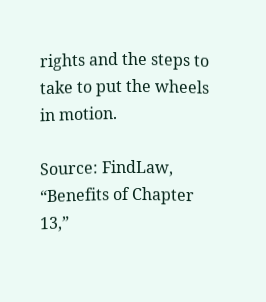rights and the steps to take to put the wheels in motion.

Source: FindLaw, “Benefits of Chapter 13,”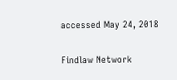accessed May 24, 2018


Findlaw Network